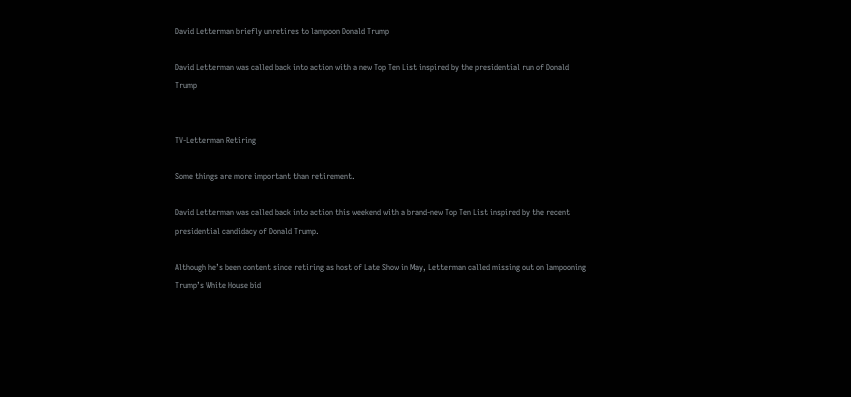David Letterman briefly unretires to lampoon Donald Trump

David Letterman was called back into action with a new Top Ten List inspired by the presidential run of Donald Trump


TV-Letterman Retiring

Some things are more important than retirement.

David Letterman was called back into action this weekend with a brand-new Top Ten List inspired by the recent presidential candidacy of Donald Trump.

Although he’s been content since retiring as host of Late Show in May, Letterman called missing out on lampooning Trump’s White House bid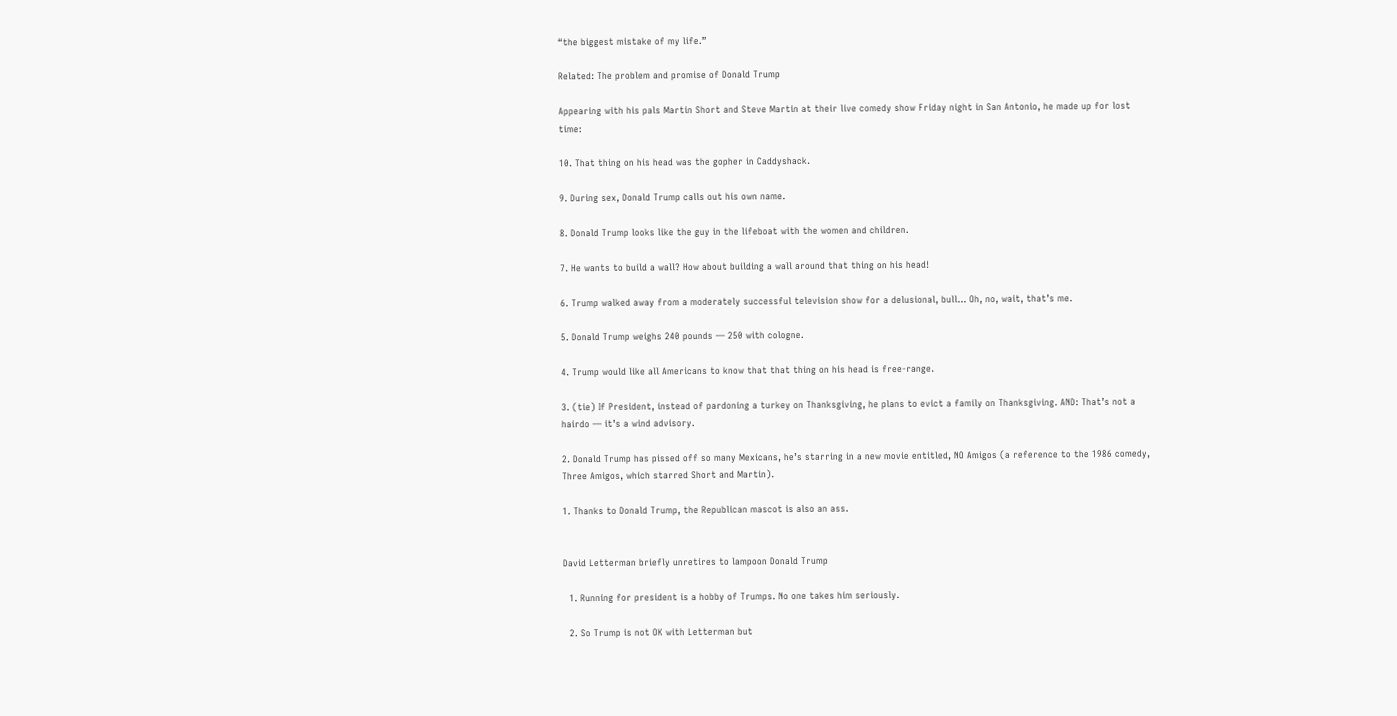“the biggest mistake of my life.”

Related: The problem and promise of Donald Trump

Appearing with his pals Martin Short and Steve Martin at their live comedy show Friday night in San Antonio, he made up for lost time:

10. That thing on his head was the gopher in Caddyshack.

9. During sex, Donald Trump calls out his own name.

8. Donald Trump looks like the guy in the lifeboat with the women and children.

7. He wants to build a wall? How about building a wall around that thing on his head!

6. Trump walked away from a moderately successful television show for a delusional, bull… Oh, no, wait, that’s me.

5. Donald Trump weighs 240 pounds — 250 with cologne.

4. Trump would like all Americans to know that that thing on his head is free-range.

3. (tie) If President, instead of pardoning a turkey on Thanksgiving, he plans to evict a family on Thanksgiving. AND: That’s not a hairdo — it’s a wind advisory.

2. Donald Trump has pissed off so many Mexicans, he’s starring in a new movie entitled, NO Amigos (a reference to the 1986 comedy, Three Amigos, which starred Short and Martin).

1. Thanks to Donald Trump, the Republican mascot is also an ass.


David Letterman briefly unretires to lampoon Donald Trump

  1. Running for president is a hobby of Trumps. No one takes him seriously.

  2. So Trump is not OK with Letterman but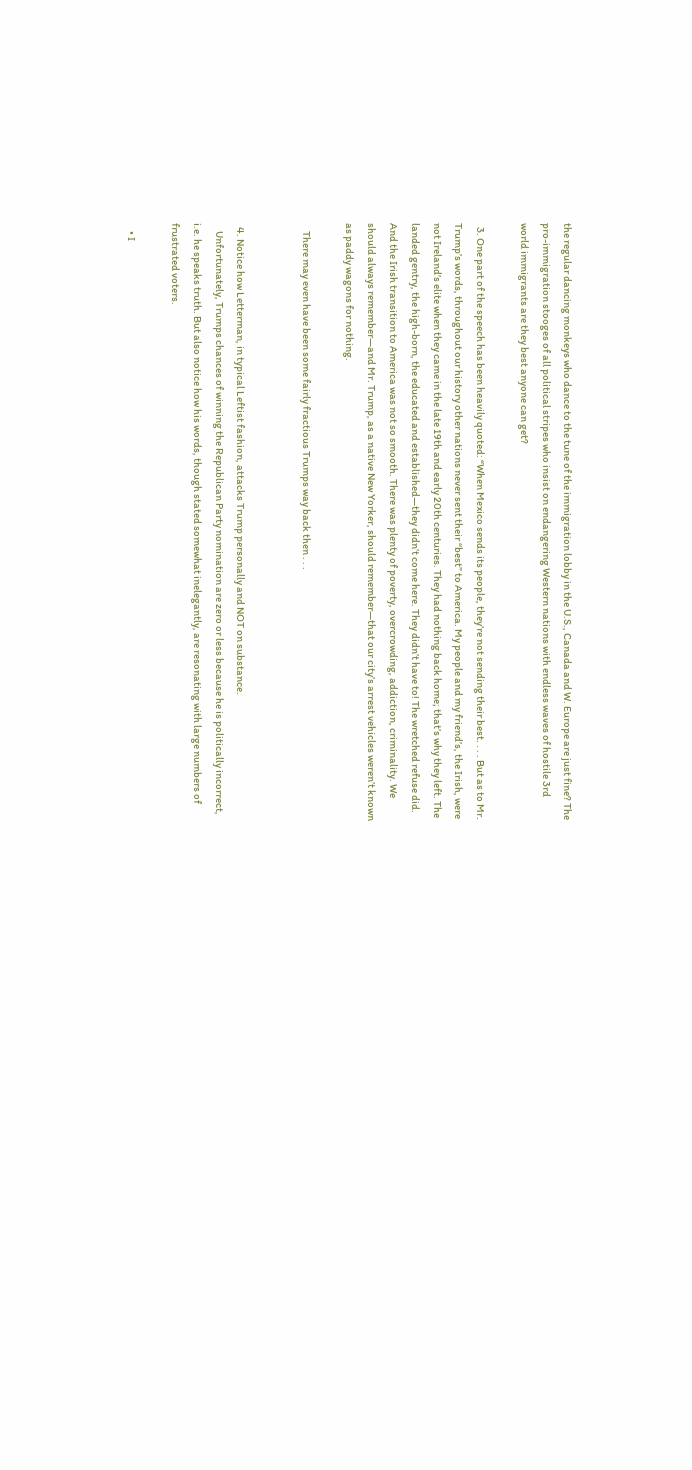the regular dancing monkeys who dance to the tune of the immigration lobby in the U.S., Canada and W. Europe are just fine? The pro-immigration stooges of all political stripes who insist on endangering Western nations with endless waves of hostile 3rd world immigrants are they best anyone can get?

  3. One part of the speech has been heavily quoted: “When Mexico sends its people, they’re not sending their best. . . . But as to Mr. Trump’s words, throughout our history other nations never sent their “best” to America. My people and my friend’s, the Irish, were not Ireland’s elite when they came in the late 19th and early 20th centuries. They had nothing back home; that’s why they left. The landed gentry, the high-born, the educated and established—they didn’t come here. They didn’t have to! The wretched refuse did. And the Irish transition to America was not so smooth. There was plenty of poverty, overcrowding, addiction, criminality. We should always remember—and Mr. Trump, as a native New Yorker, should remember—that our city’s arrest vehicles weren’t known as paddy wagons for nothing.

    There may even have been some fairly fractious Trumps way back then . . .


  4. Notice how Letterman, in typical Leftist fashion, attacks Trump personally and NOT on substance.
    Unfortunately, Trumps chances of winning the Republican Party nomination are zero or less because he is politically incorrect, i.e. he speaks truth. But also notice how his words, though stated somewhat inelegantly, are resonating with large numbers of frustrated voters.

    • I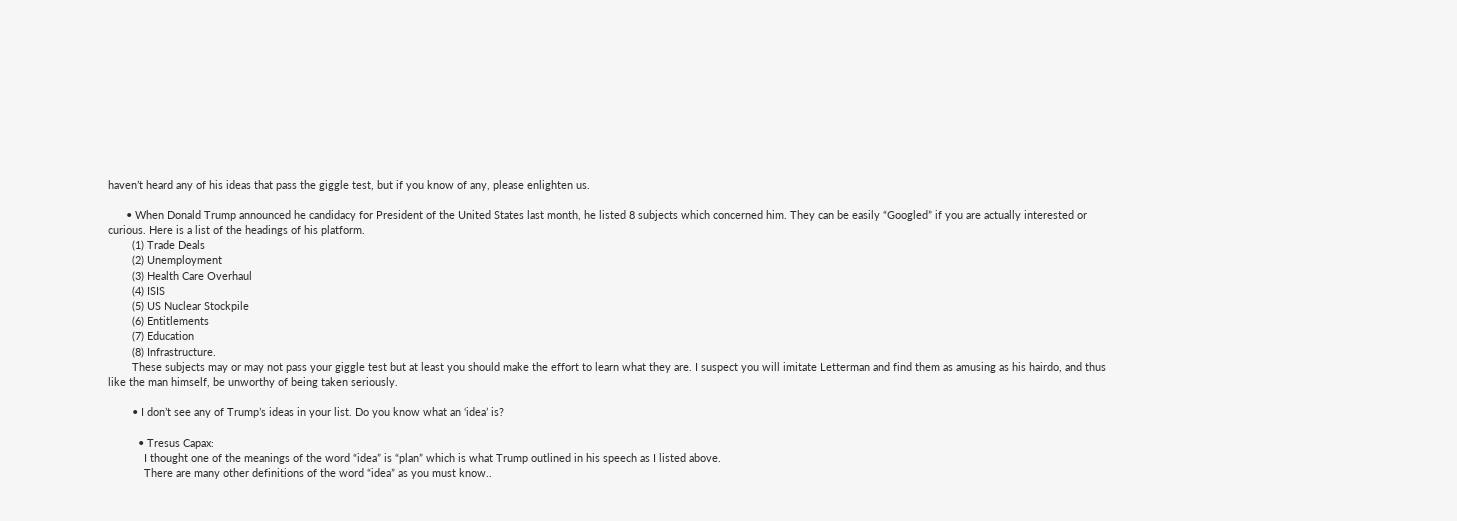haven’t heard any of his ideas that pass the giggle test, but if you know of any, please enlighten us.

      • When Donald Trump announced he candidacy for President of the United States last month, he listed 8 subjects which concerned him. They can be easily “Googled” if you are actually interested or curious. Here is a list of the headings of his platform.
        (1) Trade Deals
        (2) Unemployment
        (3) Health Care Overhaul
        (4) ISIS
        (5) US Nuclear Stockpile
        (6) Entitlements
        (7) Education
        (8) Infrastructure.
        These subjects may or may not pass your giggle test but at least you should make the effort to learn what they are. I suspect you will imitate Letterman and find them as amusing as his hairdo, and thus like the man himself, be unworthy of being taken seriously.

        • I don’t see any of Trump’s ideas in your list. Do you know what an ‘idea’ is?

          • Tresus Capax:
            I thought one of the meanings of the word “idea” is “plan” which is what Trump outlined in his speech as I listed above.
            There are many other definitions of the word “idea” as you must know..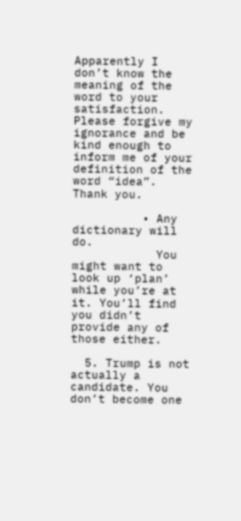Apparently I don’t know the meaning of the word to your satisfaction. Please forgive my ignorance and be kind enough to inform me of your definition of the word “idea”. Thank you.

          • Any dictionary will do.
            You might want to look up ‘plan’ while you’re at it. You’ll find you didn’t provide any of those either.

  5. Trump is not actually a candidate. You don’t become one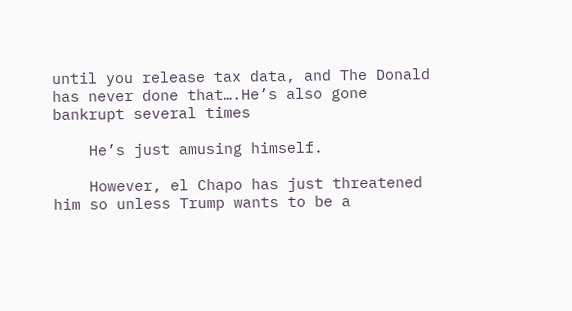until you release tax data, and The Donald has never done that….He’s also gone bankrupt several times

    He’s just amusing himself.

    However, el Chapo has just threatened him so unless Trump wants to be a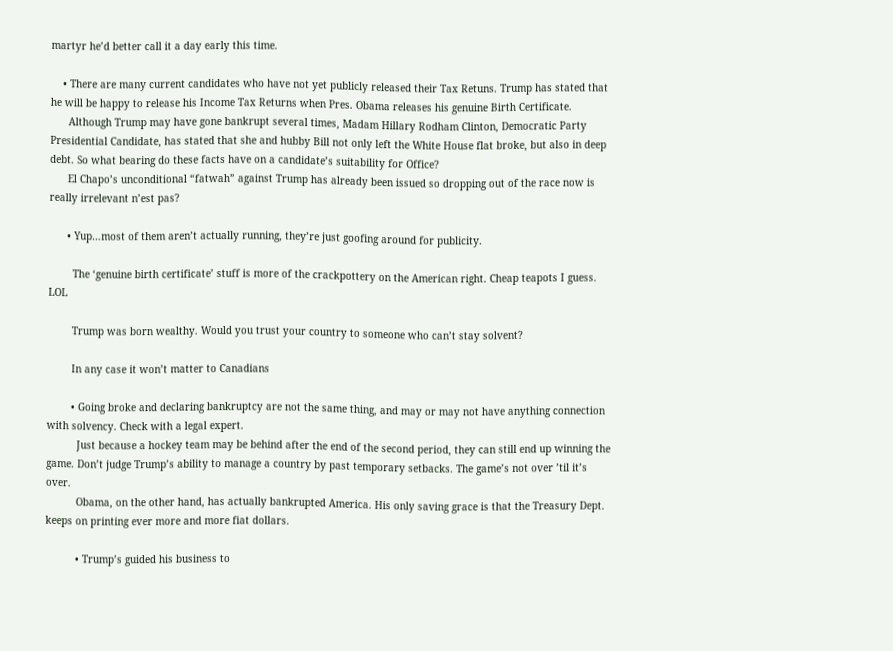martyr he’d better call it a day early this time.

    • There are many current candidates who have not yet publicly released their Tax Retuns. Trump has stated that he will be happy to release his Income Tax Returns when Pres. Obama releases his genuine Birth Certificate.
      Although Trump may have gone bankrupt several times, Madam Hillary Rodham Clinton, Democratic Party Presidential Candidate, has stated that she and hubby Bill not only left the White House flat broke, but also in deep debt. So what bearing do these facts have on a candidate’s suitability for Office?
      El Chapo’s unconditional “fatwah” against Trump has already been issued so dropping out of the race now is really irrelevant n’est pas?

      • Yup…most of them aren’t actually running, they’re just goofing around for publicity.

        The ‘genuine birth certificate’ stuff is more of the crackpottery on the American right. Cheap teapots I guess. LOL

        Trump was born wealthy. Would you trust your country to someone who can’t stay solvent?

        In any case it won’t matter to Canadians

        • Going broke and declaring bankruptcy are not the same thing, and may or may not have anything connection with solvency. Check with a legal expert.
          Just because a hockey team may be behind after the end of the second period, they can still end up winning the game. Don’t judge Trump’s ability to manage a country by past temporary setbacks. The game’s not over ’til it’s over.
          Obama, on the other hand, has actually bankrupted America. His only saving grace is that the Treasury Dept. keeps on printing ever more and more fiat dollars.

          • Trump’s guided his business to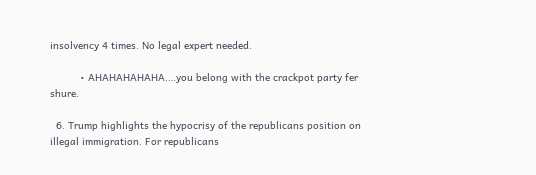insolvency 4 times. No legal expert needed.

          • AHAHAHAHAHA….you belong with the crackpot party fer shure.

  6. Trump highlights the hypocrisy of the republicans position on illegal immigration. For republicans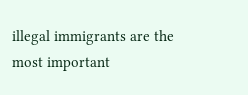illegal immigrants are the most important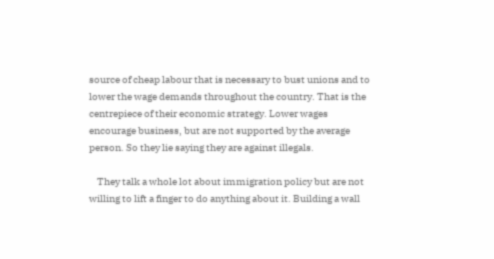source of cheap labour that is necessary to bust unions and to lower the wage demands throughout the country. That is the centrepiece of their economic strategy. Lower wages encourage business, but are not supported by the average person. So they lie saying they are against illegals.

    They talk a whole lot about immigration policy but are not willing to lift a finger to do anything about it. Building a wall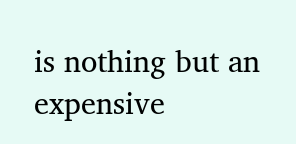is nothing but an expensive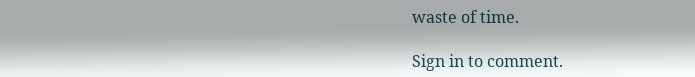waste of time.

Sign in to comment.